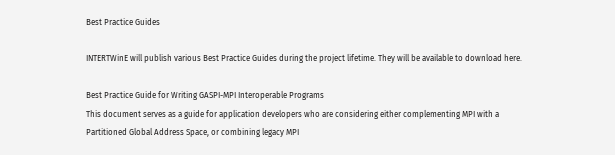Best Practice Guides

INTERTWinE will publish various Best Practice Guides during the project lifetime. They will be available to download here.

Best Practice Guide for Writing GASPI-MPI Interoperable Programs
This document serves as a guide for application developers who are considering either complementing MPI with a Partitioned Global Address Space, or combining legacy MPI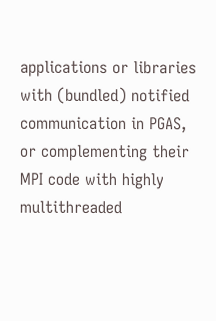applications or libraries with (bundled) notified communication in PGAS, or complementing their MPI code with highly multithreaded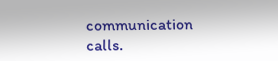communication calls.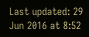Last updated: 29 Jun 2016 at 8:52